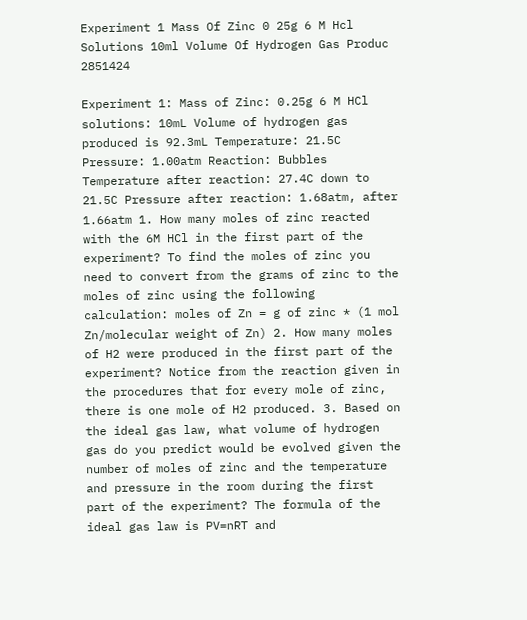Experiment 1 Mass Of Zinc 0 25g 6 M Hcl Solutions 10ml Volume Of Hydrogen Gas Produc 2851424

Experiment 1: Mass of Zinc: 0.25g 6 M HCl solutions: 10mL Volume of hydrogen gas produced is 92.3mL Temperature: 21.5C Pressure: 1.00atm Reaction: Bubbles Temperature after reaction: 27.4C down to 21.5C Pressure after reaction: 1.68atm, after 1.66atm 1. How many moles of zinc reacted with the 6M HCl in the first part of the experiment? To find the moles of zinc you need to convert from the grams of zinc to the moles of zinc using the following calculation: moles of Zn = g of zinc * (1 mol Zn/molecular weight of Zn) 2. How many moles of H2 were produced in the first part of the experiment? Notice from the reaction given in the procedures that for every mole of zinc, there is one mole of H2 produced. 3. Based on the ideal gas law, what volume of hydrogen gas do you predict would be evolved given the number of moles of zinc and the temperature and pressure in the room during the first part of the experiment? The formula of the ideal gas law is PV=nRT and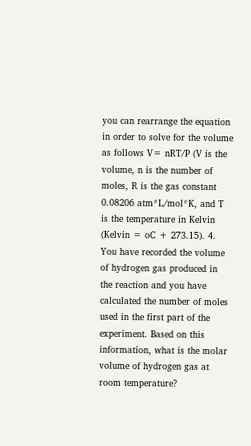you can rearrange the equation in order to solve for the volume as follows V= nRT/P (V is the volume, n is the number of moles, R is the gas constant 0.08206 atm*L/mol*K, and T is the temperature in Kelvin (Kelvin = oC + 273.15). 4. You have recorded the volume of hydrogen gas produced in the reaction and you have calculated the number of moles used in the first part of the experiment. Based on this information, what is the molar volume of hydrogen gas at room temperature?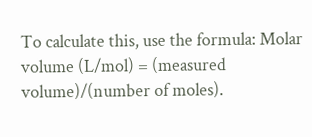To calculate this, use the formula: Molar volume (L/mol) = (measured volume)/(number of moles).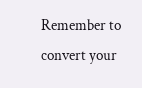Remember to convert your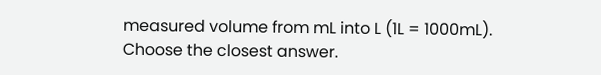measured volume from mL into L (1L = 1000mL). Choose the closest answer.